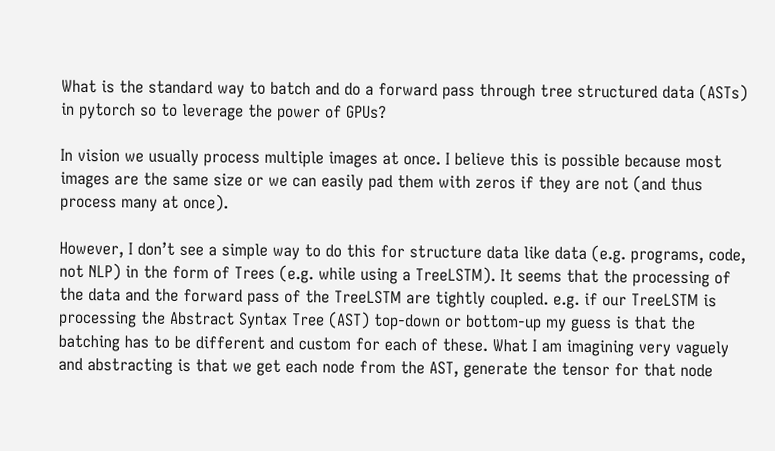What is the standard way to batch and do a forward pass through tree structured data (ASTs) in pytorch so to leverage the power of GPUs?

In vision we usually process multiple images at once. I believe this is possible because most images are the same size or we can easily pad them with zeros if they are not (and thus process many at once).

However, I don’t see a simple way to do this for structure data like data (e.g. programs, code, not NLP) in the form of Trees (e.g. while using a TreeLSTM). It seems that the processing of the data and the forward pass of the TreeLSTM are tightly coupled. e.g. if our TreeLSTM is processing the Abstract Syntax Tree (AST) top-down or bottom-up my guess is that the batching has to be different and custom for each of these. What I am imagining very vaguely and abstracting is that we get each node from the AST, generate the tensor for that node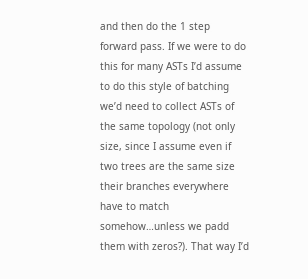and then do the 1 step forward pass. If we were to do this for many ASTs I’d assume to do this style of batching we’d need to collect ASTs of the same topology (not only size, since I assume even if two trees are the same size their branches everywhere have to match somehow…unless we padd them with zeros?). That way I’d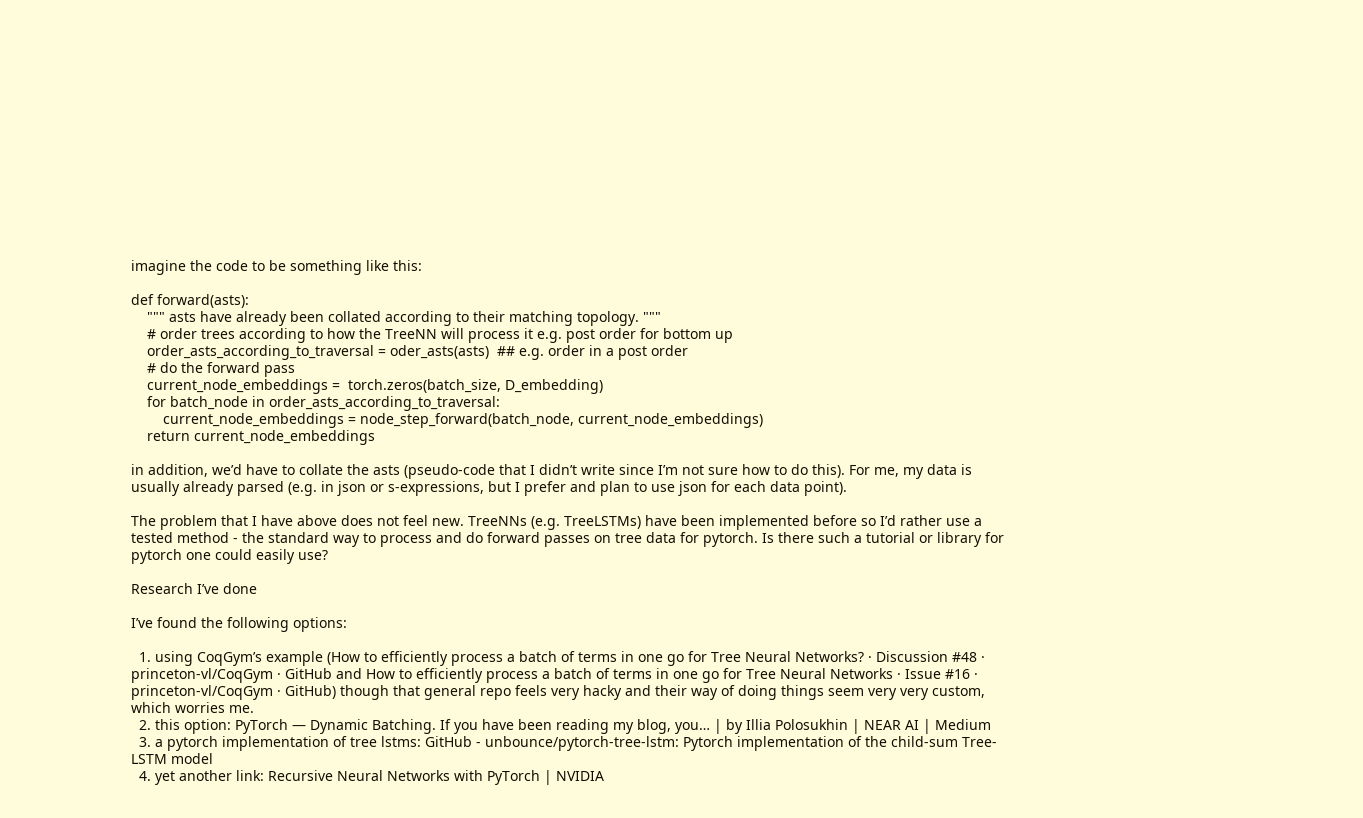imagine the code to be something like this:

def forward(asts):
    """ asts have already been collated according to their matching topology. """
    # order trees according to how the TreeNN will process it e.g. post order for bottom up
    order_asts_according_to_traversal = oder_asts(asts)  ## e.g. order in a post order
    # do the forward pass
    current_node_embeddings =  torch.zeros(batch_size, D_embedding)
    for batch_node in order_asts_according_to_traversal:
        current_node_embeddings = node_step_forward(batch_node, current_node_embeddings)
    return current_node_embeddings

in addition, we’d have to collate the asts (pseudo-code that I didn’t write since I’m not sure how to do this). For me, my data is usually already parsed (e.g. in json or s-expressions, but I prefer and plan to use json for each data point).

The problem that I have above does not feel new. TreeNNs (e.g. TreeLSTMs) have been implemented before so I’d rather use a tested method - the standard way to process and do forward passes on tree data for pytorch. Is there such a tutorial or library for pytorch one could easily use?

Research I’ve done

I’ve found the following options:

  1. using CoqGym’s example (How to efficiently process a batch of terms in one go for Tree Neural Networks? · Discussion #48 · princeton-vl/CoqGym · GitHub and How to efficiently process a batch of terms in one go for Tree Neural Networks · Issue #16 · princeton-vl/CoqGym · GitHub) though that general repo feels very hacky and their way of doing things seem very very custom, which worries me.
  2. this option: PyTorch — Dynamic Batching. If you have been reading my blog, you… | by Illia Polosukhin | NEAR AI | Medium
  3. a pytorch implementation of tree lstms: GitHub - unbounce/pytorch-tree-lstm: Pytorch implementation of the child-sum Tree-LSTM model
  4. yet another link: Recursive Neural Networks with PyTorch | NVIDIA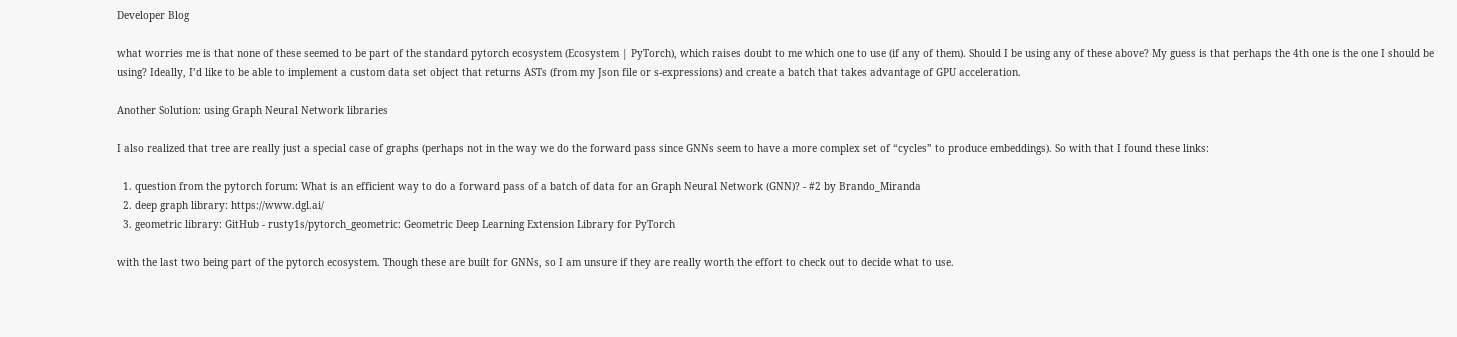Developer Blog

what worries me is that none of these seemed to be part of the standard pytorch ecosystem (Ecosystem | PyTorch), which raises doubt to me which one to use (if any of them). Should I be using any of these above? My guess is that perhaps the 4th one is the one I should be using? Ideally, I’d like to be able to implement a custom data set object that returns ASTs (from my Json file or s-expressions) and create a batch that takes advantage of GPU acceleration.

Another Solution: using Graph Neural Network libraries

I also realized that tree are really just a special case of graphs (perhaps not in the way we do the forward pass since GNNs seem to have a more complex set of “cycles” to produce embeddings). So with that I found these links:

  1. question from the pytorch forum: What is an efficient way to do a forward pass of a batch of data for an Graph Neural Network (GNN)? - #2 by Brando_Miranda
  2. deep graph library: https://www.dgl.ai/
  3. geometric library: GitHub - rusty1s/pytorch_geometric: Geometric Deep Learning Extension Library for PyTorch

with the last two being part of the pytorch ecosystem. Though these are built for GNNs, so I am unsure if they are really worth the effort to check out to decide what to use.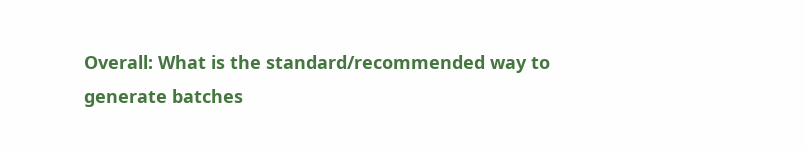Overall: What is the standard/recommended way to generate batches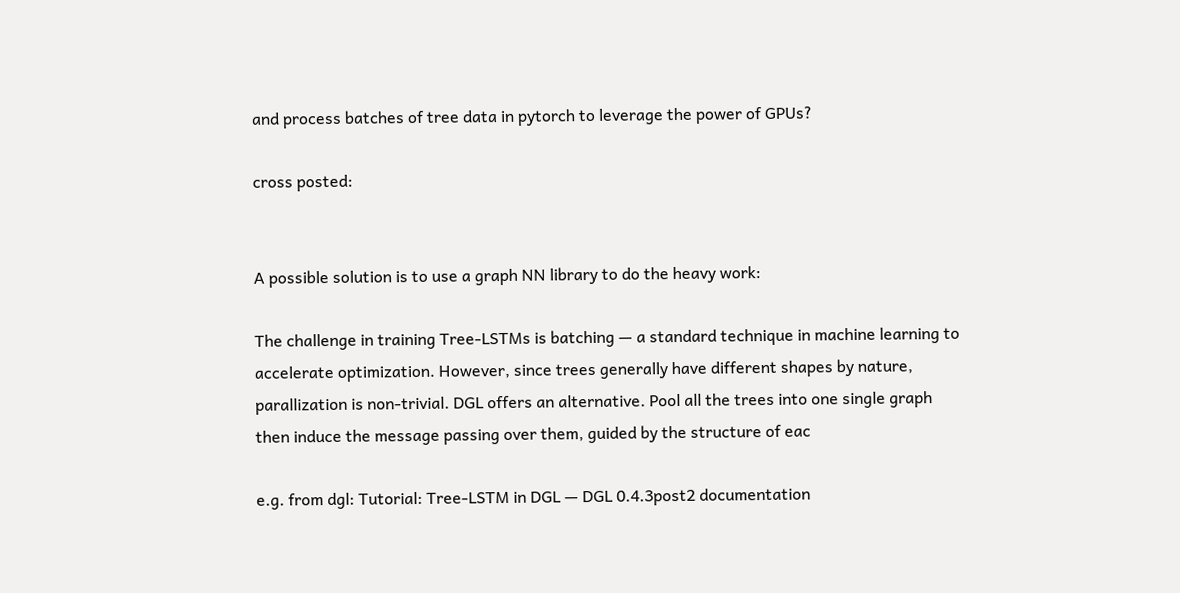and process batches of tree data in pytorch to leverage the power of GPUs?

cross posted:


A possible solution is to use a graph NN library to do the heavy work:

The challenge in training Tree-LSTMs is batching — a standard technique in machine learning to accelerate optimization. However, since trees generally have different shapes by nature, parallization is non-trivial. DGL offers an alternative. Pool all the trees into one single graph then induce the message passing over them, guided by the structure of eac

e.g. from dgl: Tutorial: Tree-LSTM in DGL — DGL 0.4.3post2 documentation